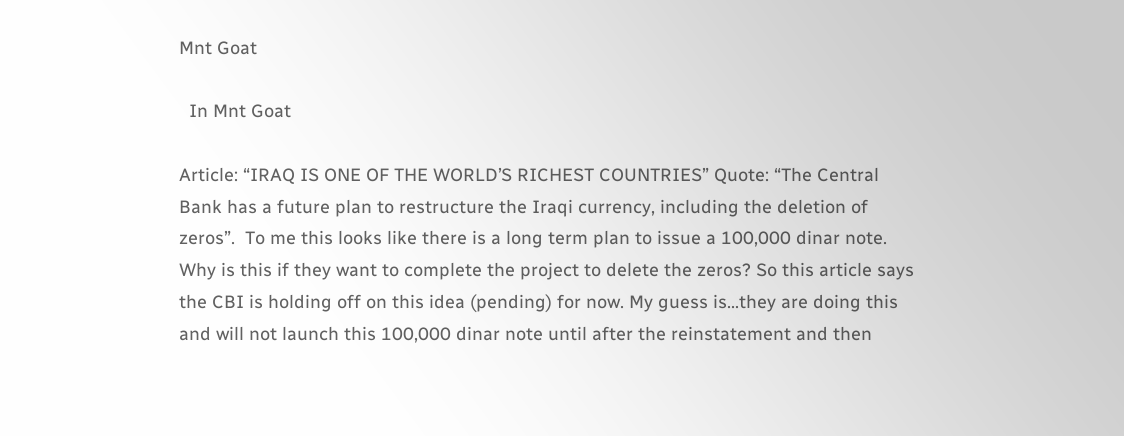Mnt Goat

  In Mnt Goat

Article: “IRAQ IS ONE OF THE WORLD’S RICHEST COUNTRIES” Quote: “The Central Bank has a future plan to restructure the Iraqi currency, including the deletion of zeros”.  To me this looks like there is a long term plan to issue a 100,000 dinar note. Why is this if they want to complete the project to delete the zeros? So this article says the CBI is holding off on this idea (pending) for now. My guess is…they are doing this and will not launch this 100,000 dinar note until after the reinstatement and then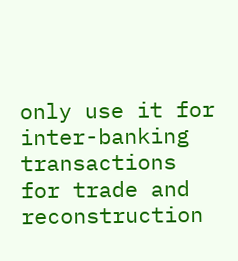only use it for inter-banking transactions for trade and reconstruction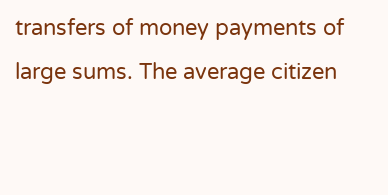transfers of money payments of large sums. The average citizen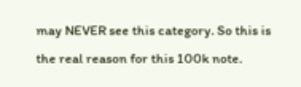may NEVER see this category. So this is the real reason for this 100k note.